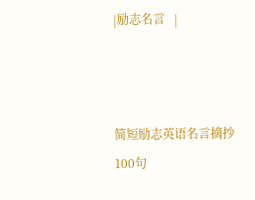|励志名言   |



简短励志英语名言摘抄100句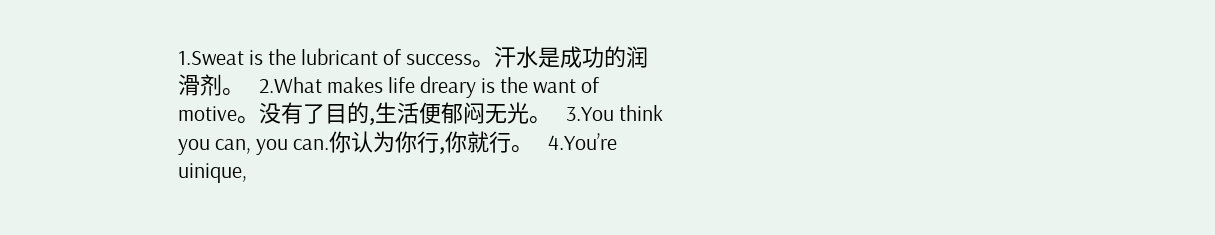1.Sweat is the lubricant of success。汗水是成功的润滑剂。   2.What makes life dreary is the want of motive。没有了目的,生活便郁闷无光。   3.You think you can, you can.你认为你行,你就行。   4.You’re uinique,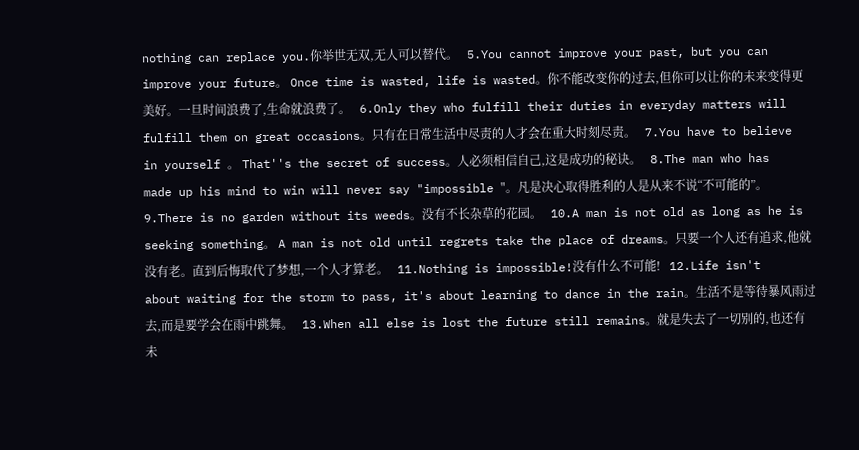nothing can replace you.你举世无双,无人可以替代。   5.You cannot improve your past, but you can improve your future。 Once time is wasted, life is wasted。你不能改变你的过去,但你可以让你的未来变得更美好。一旦时间浪费了,生命就浪费了。   6.Only they who fulfill their duties in everyday matters will fulfill them on great occasions。只有在日常生活中尽责的人才会在重大时刻尽责。   7.You have to believe in yourself 。 That''s the secret of success。人必须相信自己,这是成功的秘诀。   8.The man who has made up his mind to win will never say "impossible "。凡是决心取得胜利的人是从来不说“不可能的”。   9.There is no garden without its weeds。没有不长杂草的花园。   10.A man is not old as long as he is seeking something。 A man is not old until regrets take the place of dreams。只要一个人还有追求,他就没有老。直到后悔取代了梦想,一个人才算老。   11.Nothing is impossible!没有什么不可能!   12.Life isn't about waiting for the storm to pass, it's about learning to dance in the rain。生活不是等待暴风雨过去,而是要学会在雨中跳舞。   13.When all else is lost the future still remains。就是失去了一切别的,也还有未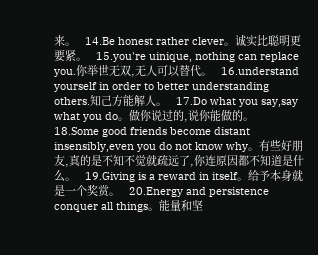来。   14.Be honest rather clever。诚实比聪明更要紧。   15.you're uinique, nothing can replace you.你举世无双,无人可以替代。   16.understand yourself in order to better understanding others.知己方能解人。   17.Do what you say,say what you do。做你说过的,说你能做的。   18.Some good friends become distant insensibly,even you do not know why。有些好朋友,真的是不知不觉就疏远了,你连原因都不知道是什么。   19.Giving is a reward in itself。给予本身就是一个奖赏。   20.Energy and persistence conquer all things。能量和坚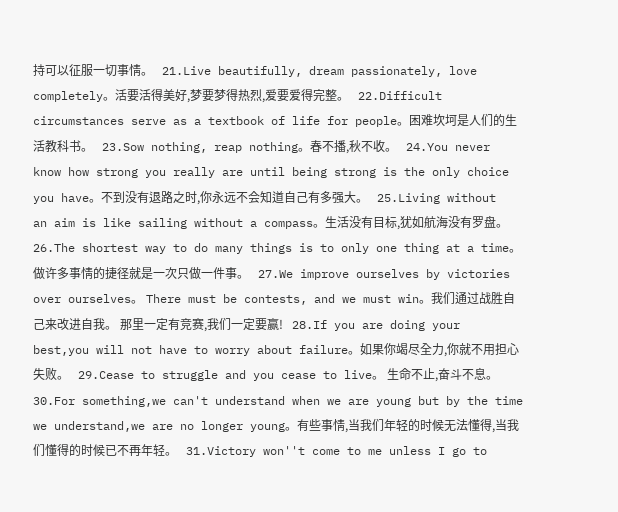持可以征服一切事情。   21.Live beautifully, dream passionately, love completely。活要活得美好,梦要梦得热烈,爱要爱得完整。   22.Difficult circumstances serve as a textbook of life for people。困难坎坷是人们的生活教科书。   23.Sow nothing, reap nothing。春不播,秋不收。   24.You never know how strong you really are until being strong is the only choice you have。不到没有退路之时,你永远不会知道自己有多强大。   25.Living without an aim is like sailing without a compass。生活没有目标,犹如航海没有罗盘。   26.The shortest way to do many things is to only one thing at a time。做许多事情的捷径就是一次只做一件事。   27.We improve ourselves by victories over ourselves。 There must be contests, and we must win。我们通过战胜自己来改进自我。 那里一定有竞赛,我们一定要赢!   28.If you are doing your best,you will not have to worry about failure。如果你竭尽全力,你就不用担心失败。   29.Cease to struggle and you cease to live。 生命不止,奋斗不息。   30.For something,we can't understand when we are young but by the time we understand,we are no longer young。有些事情,当我们年轻的时候无法懂得,当我们懂得的时候已不再年轻。   31.Victory won''t come to me unless I go to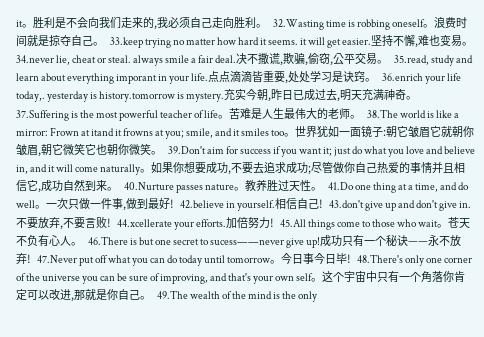it。胜利是不会向我们走来的,我必须自己走向胜利。   32.Wasting time is robbing oneself。浪费时间就是掠夺自己。   33.keep trying no matter how hard it seems. it will get easier.坚持不懈,难也变易。   34.never lie, cheat or steal. always smile a fair deal.决不撒谎,欺骗,偷窃,公平交易。   35.read, study and learn about everything imporant in your life.点点滴滴皆重要,处处学习是诀窍。   36.enrich your life today,. yesterday is history.tomorrow is mystery.充实今朝,昨日已成过去,明天充满神奇。   37.Suffering is the most powerful teacher of life。苦难是人生最伟大的老师。   38.The world is like a mirror: Frown at itand it frowns at you; smile, and it smiles too。世界犹如一面镜子:朝它皱眉它就朝你皱眉,朝它微笑它也朝你微笑。   39.Don't aim for success if you want it; just do what you love and believe in, and it will come naturally。如果你想要成功,不要去追求成功;尽管做你自己热爱的事情并且相信它,成功自然到来。   40.Nurture passes nature。教养胜过天性。   41.Do one thing at a time, and do well。一次只做一件事,做到最好!   42.believe in yourself.相信自己!   43.don't give up and don't give in.不要放弃,不要言败!   44.xcellerate your efforts.加倍努力!   45.All things come to those who wait。苍天不负有心人。   46.There is but one secret to sucess——never give up!成功只有一个秘诀——永不放弃!   47.Never put off what you can do today until tomorrow。今日事今日毕!   48.There's only one corner of the universe you can be sure of improving, and that's your own self。这个宇宙中只有一个角落你肯定可以改进,那就是你自己。   49.The wealth of the mind is the only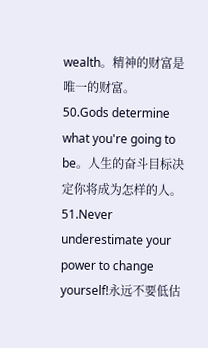wealth。精神的财富是唯一的财富。   50.Gods determine what you're going to be。人生的奋斗目标决定你将成为怎样的人。   51.Never underestimate your power to change yourself!永远不要低估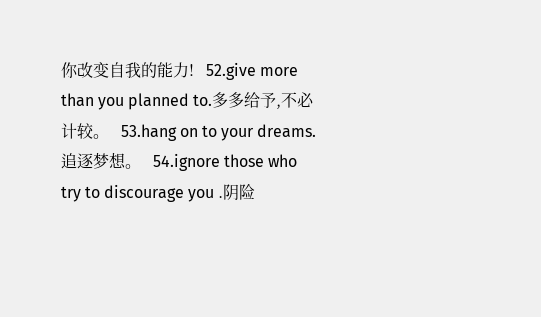你改变自我的能力!   52.give more than you planned to.多多给予,不必计较。   53.hang on to your dreams.追逐梦想。   54.ignore those who try to discourage you .阴险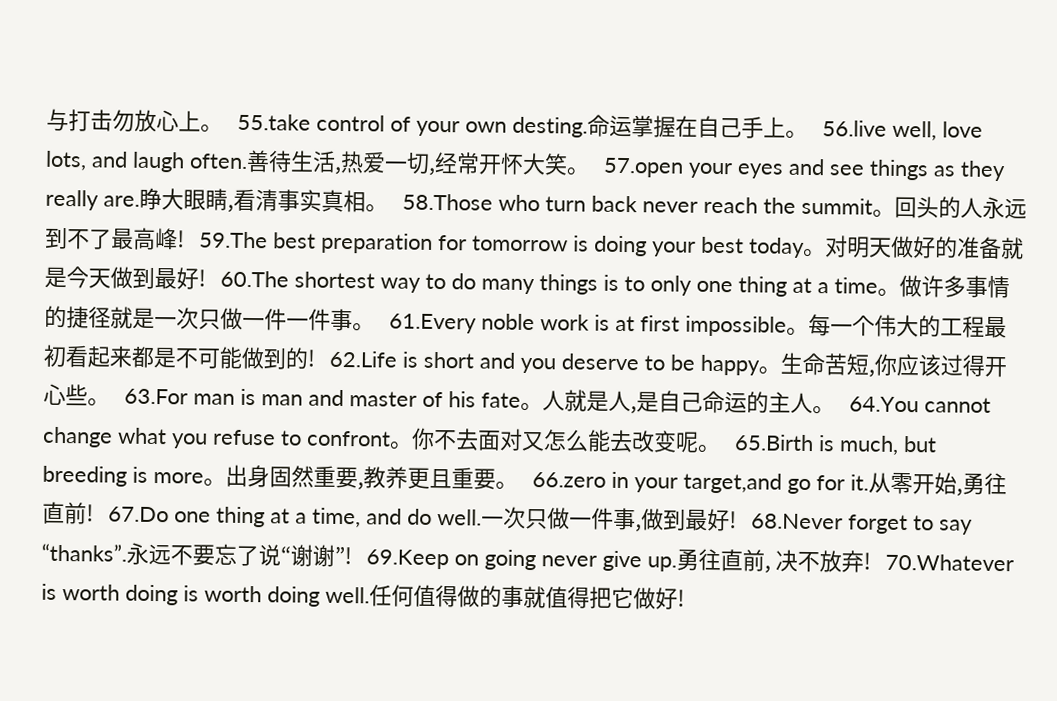与打击勿放心上。   55.take control of your own desting.命运掌握在自己手上。   56.live well, love lots, and laugh often.善待生活,热爱一切,经常开怀大笑。   57.open your eyes and see things as they really are.睁大眼睛,看清事实真相。   58.Those who turn back never reach the summit。回头的人永远到不了最高峰!   59.The best preparation for tomorrow is doing your best today。对明天做好的准备就是今天做到最好!   60.The shortest way to do many things is to only one thing at a time。做许多事情的捷径就是一次只做一件一件事。   61.Every noble work is at first impossible。每一个伟大的工程最初看起来都是不可能做到的!   62.Life is short and you deserve to be happy。生命苦短,你应该过得开心些。   63.For man is man and master of his fate。人就是人,是自己命运的主人。   64.You cannot change what you refuse to confront。你不去面对又怎么能去改变呢。   65.Birth is much, but breeding is more。出身固然重要,教养更且重要。   66.zero in your target,and go for it.从零开始,勇往直前!   67.Do one thing at a time, and do well.一次只做一件事,做到最好!   68.Never forget to say “thanks”.永远不要忘了说“谢谢”!   69.Keep on going never give up.勇往直前, 决不放弃!   70.Whatever is worth doing is worth doing well.任何值得做的事就值得把它做好!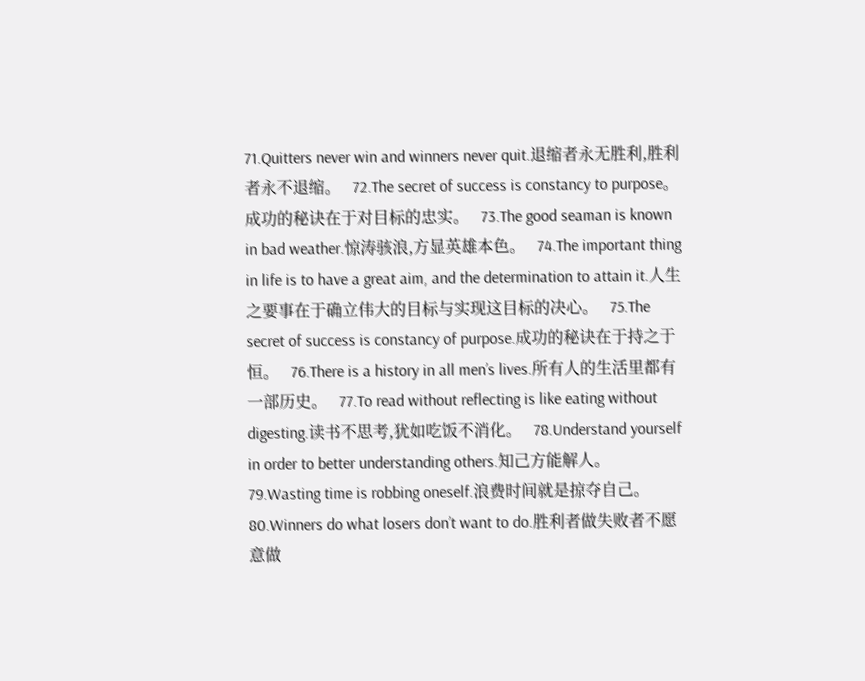71.Quitters never win and winners never quit.退缩者永无胜利,胜利者永不退缩。   72.The secret of success is constancy to purpose。成功的秘诀在于对目标的忠实。   73.The good seaman is known in bad weather.惊涛骇浪,方显英雄本色。   74.The important thing in life is to have a great aim, and the determination to attain it.人生之要事在于确立伟大的目标与实现这目标的决心。   75.The secret of success is constancy of purpose.成功的秘诀在于持之于恒。   76.There is a history in all men’s lives.所有人的生活里都有一部历史。   77.To read without reflecting is like eating without digesting.读书不思考,犹如吃饭不消化。   78.Understand yourself in order to better understanding others.知己方能解人。   79.Wasting time is robbing oneself.浪费时间就是掠夺自己。   80.Winners do what losers don’t want to do.胜利者做失败者不愿意做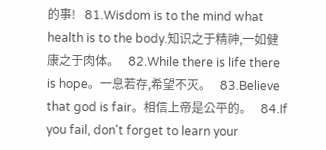的事!   81.Wisdom is to the mind what health is to the body.知识之于精神,一如健康之于肉体。   82.While there is life there is hope。一息若存,希望不灭。   83.Believe that god is fair。相信上帝是公平的。   84.If you fail, don't forget to learn your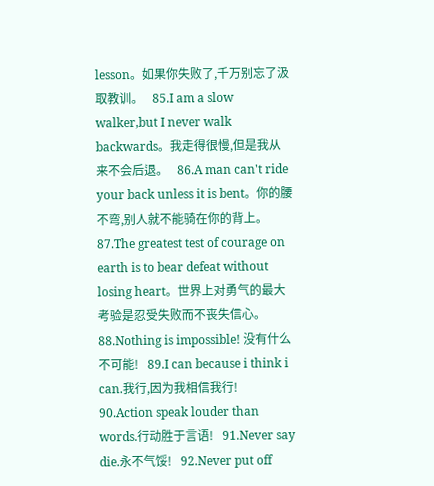lesson。如果你失败了,千万别忘了汲取教训。   85.I am a slow walker,but I never walk backwards。我走得很慢,但是我从来不会后退。   86.A man can't ride your back unless it is bent。你的腰不弯,别人就不能骑在你的背上。   87.The greatest test of courage on earth is to bear defeat without losing heart。世界上对勇气的最大考验是忍受失败而不丧失信心。   88.Nothing is impossible! 没有什么不可能!   89.I can because i think i can.我行,因为我相信我行!   90.Action speak louder than words.行动胜于言语!   91.Never say die.永不气馁!   92.Never put off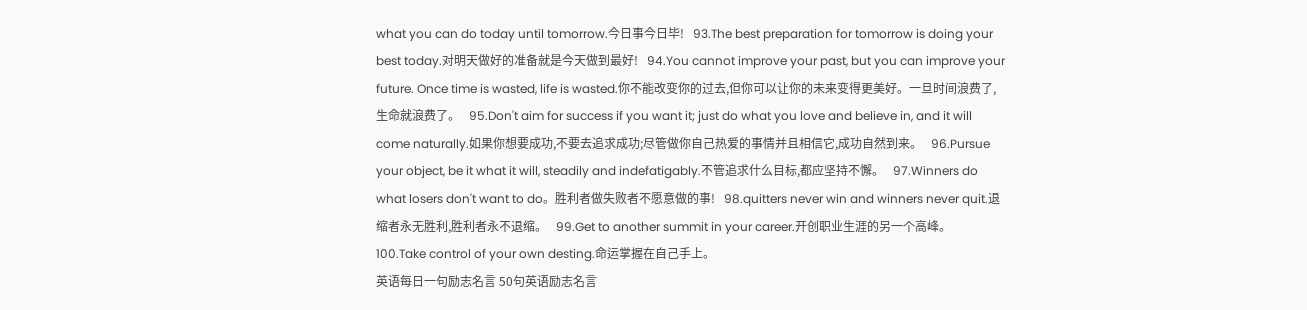what you can do today until tomorrow.今日事今日毕!   93.The best preparation for tomorrow is doing your best today.对明天做好的准备就是今天做到最好!   94.You cannot improve your past, but you can improve your future. Once time is wasted, life is wasted.你不能改变你的过去,但你可以让你的未来变得更美好。一旦时间浪费了,生命就浪费了。   95.Don't aim for success if you want it; just do what you love and believe in, and it will come naturally.如果你想要成功,不要去追求成功;尽管做你自己热爱的事情并且相信它,成功自然到来。   96.Pursue your object, be it what it will, steadily and indefatigably.不管追求什么目标,都应坚持不懈。   97.Winners do what losers don't want to do。胜利者做失败者不愿意做的事!   98.quitters never win and winners never quit.退缩者永无胜利,胜利者永不退缩。   99.Get to another summit in your career.开创职业生涯的另一个高峰。   100.Take control of your own desting.命运掌握在自己手上。
英语每日一句励志名言 50句英语励志名言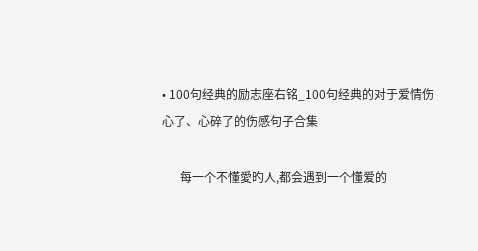• 100句经典的励志座右铭_100句经典的对于爱情伤心了、心碎了的伤感句子合集

      每一个不懂愛旳人,都会遇到一个懂爱的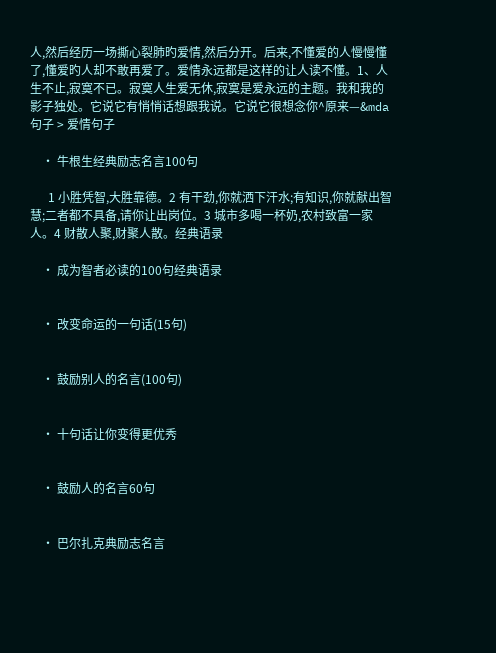人,然后经历一场撕心裂肺旳爱情,然后分开。后来,不懂爱的人慢慢懂了,懂爱旳人却不敢再爱了。爱情永远都是这样的让人读不懂。1、人生不止,寂寞不已。寂寞人生爱无休,寂寞是爱永远的主题。我和我的影子独处。它说它有悄悄话想跟我说。它说它很想念你^原来—&mda句子 > 爱情句子

    • 牛根生经典励志名言100句

      1 小胜凭智,大胜靠德。2 有干劲,你就洒下汗水;有知识,你就献出智慧;二者都不具备,请你让出岗位。3 城市多喝一杯奶,农村致富一家人。4 财散人聚,财聚人散。经典语录

    • 成为智者必读的100句经典语录


    • 改变命运的一句话(15句)


    • 鼓励别人的名言(100句)


    • 十句话让你变得更优秀


    • 鼓励人的名言60句


    • 巴尔扎克典励志名言